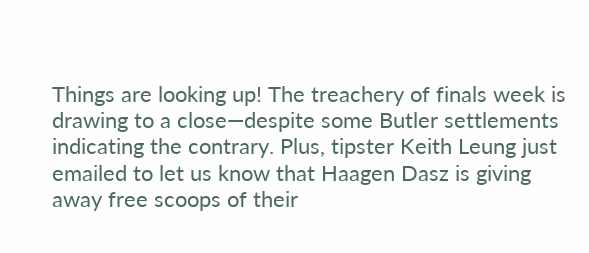Things are looking up! The treachery of finals week is drawing to a close—despite some Butler settlements indicating the contrary. Plus, tipster Keith Leung just emailed to let us know that Haagen Dasz is giving away free scoops of their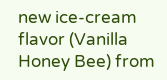new ice-cream flavor (Vanilla Honey Bee) from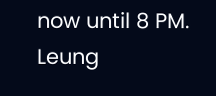now until 8 PM. Leung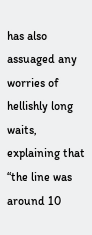has also assuaged any worries of hellishly long waits, explaining that “the line was around 10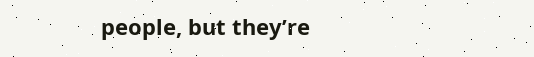people, but they’re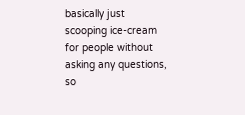basically just scooping ice-cream for people without asking any questions, so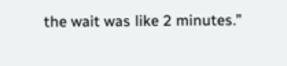the wait was like 2 minutes.”